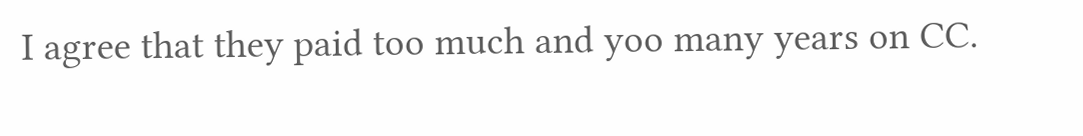I agree that they paid too much and yoo many years on CC.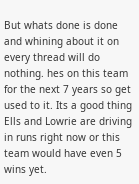But whats done is done and whining about it on every thread will do nothing. hes on this team for the next 7 years so get used to it. Its a good thing Ells and Lowrie are driving in runs right now or this team would have even 5 wins yet.